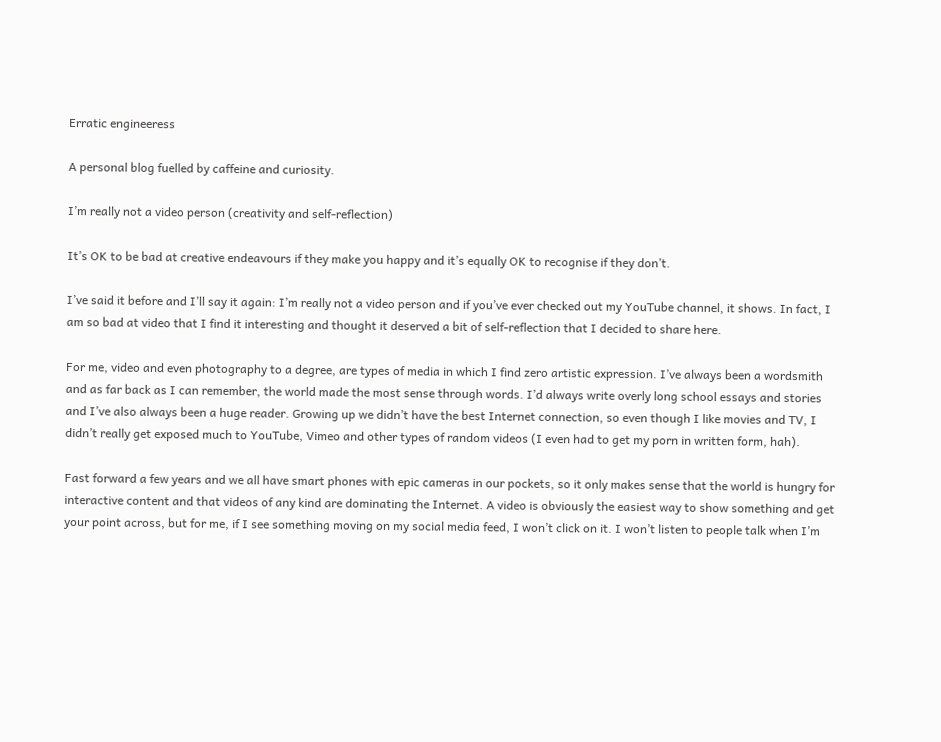Erratic engineeress

A personal blog fuelled by caffeine and curiosity.

I’m really not a video person (creativity and self-reflection)

It’s OK to be bad at creative endeavours if they make you happy and it’s equally OK to recognise if they don’t.

I’ve said it before and I’ll say it again: I’m really not a video person and if you’ve ever checked out my YouTube channel, it shows. In fact, I am so bad at video that I find it interesting and thought it deserved a bit of self-reflection that I decided to share here.

For me, video and even photography to a degree, are types of media in which I find zero artistic expression. I’ve always been a wordsmith and as far back as I can remember, the world made the most sense through words. I’d always write overly long school essays and stories and I’ve also always been a huge reader. Growing up we didn’t have the best Internet connection, so even though I like movies and TV, I didn’t really get exposed much to YouTube, Vimeo and other types of random videos (I even had to get my porn in written form, hah).

Fast forward a few years and we all have smart phones with epic cameras in our pockets, so it only makes sense that the world is hungry for interactive content and that videos of any kind are dominating the Internet. A video is obviously the easiest way to show something and get your point across, but for me, if I see something moving on my social media feed, I won’t click on it. I won’t listen to people talk when I’m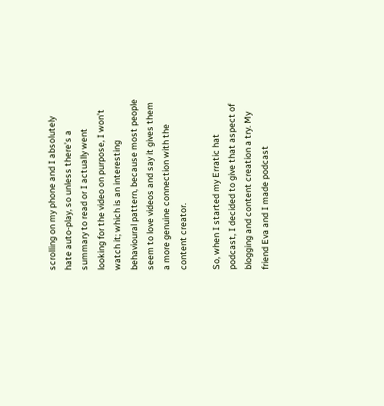scrolling on my phone and I absolutely hate auto-play, so unless there’s a summary to read or I actually went looking for the video on purpose, I won’t watch it; which is an interesting behavioural pattern, because most people seem to love videos and say it gives them a more genuine connection with the content creator.

So, when I started my Erratic hat podcast, I decided to give that aspect of blogging and content creation a try. My friend Eva and I made podcast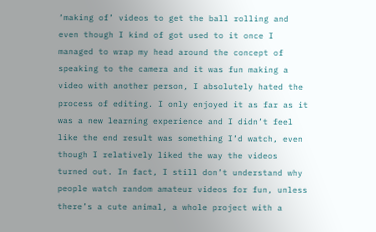‘making of’ videos to get the ball rolling and even though I kind of got used to it once I managed to wrap my head around the concept of speaking to the camera and it was fun making a video with another person, I absolutely hated the process of editing. I only enjoyed it as far as it was a new learning experience and I didn’t feel like the end result was something I’d watch, even though I relatively liked the way the videos turned out. In fact, I still don’t understand why people watch random amateur videos for fun, unless there’s a cute animal, a whole project with a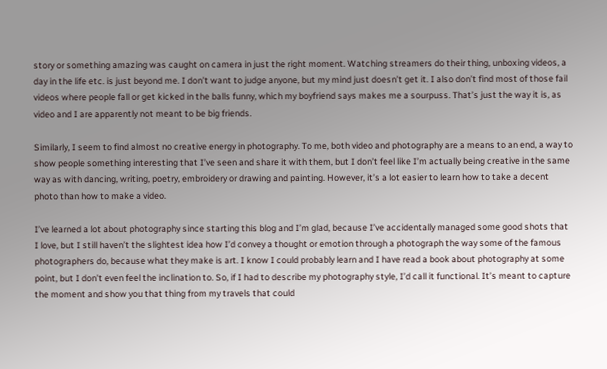story or something amazing was caught on camera in just the right moment. Watching streamers do their thing, unboxing videos, a day in the life etc. is just beyond me. I don’t want to judge anyone, but my mind just doesn’t get it. I also don’t find most of those fail videos where people fall or get kicked in the balls funny, which my boyfriend says makes me a sourpuss. That’s just the way it is, as video and I are apparently not meant to be big friends.

Similarly, I seem to find almost no creative energy in photography. To me, both video and photography are a means to an end, a way to show people something interesting that I’ve seen and share it with them, but I don’t feel like I’m actually being creative in the same way as with dancing, writing, poetry, embroidery or drawing and painting. However, it’s a lot easier to learn how to take a decent photo than how to make a video.

I’ve learned a lot about photography since starting this blog and I’m glad, because I’ve accidentally managed some good shots that I love, but I still haven’t the slightest idea how I’d convey a thought or emotion through a photograph the way some of the famous photographers do, because what they make is art. I know I could probably learn and I have read a book about photography at some point, but I don’t even feel the inclination to. So, if I had to describe my photography style, I’d call it functional. It’s meant to capture the moment and show you that thing from my travels that could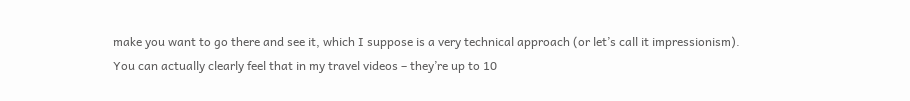make you want to go there and see it, which I suppose is a very technical approach (or let’s call it impressionism). You can actually clearly feel that in my travel videos – they’re up to 10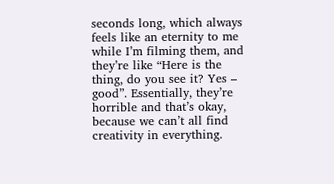seconds long, which always feels like an eternity to me while I’m filming them, and they’re like “Here is the thing, do you see it? Yes – good”. Essentially, they’re horrible and that’s okay, because we can’t all find creativity in everything.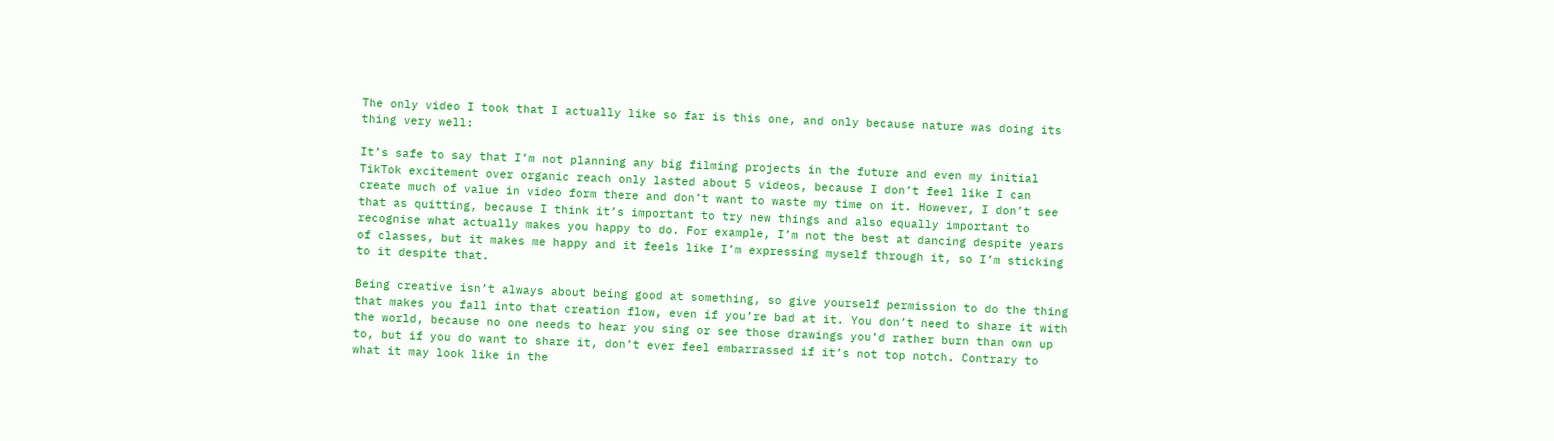The only video I took that I actually like so far is this one, and only because nature was doing its thing very well:

It’s safe to say that I’m not planning any big filming projects in the future and even my initial TikTok excitement over organic reach only lasted about 5 videos, because I don’t feel like I can create much of value in video form there and don’t want to waste my time on it. However, I don’t see that as quitting, because I think it’s important to try new things and also equally important to recognise what actually makes you happy to do. For example, I’m not the best at dancing despite years of classes, but it makes me happy and it feels like I’m expressing myself through it, so I’m sticking to it despite that.

Being creative isn’t always about being good at something, so give yourself permission to do the thing that makes you fall into that creation flow, even if you’re bad at it. You don’t need to share it with the world, because no one needs to hear you sing or see those drawings you’d rather burn than own up to, but if you do want to share it, don’t ever feel embarrassed if it’s not top notch. Contrary to what it may look like in the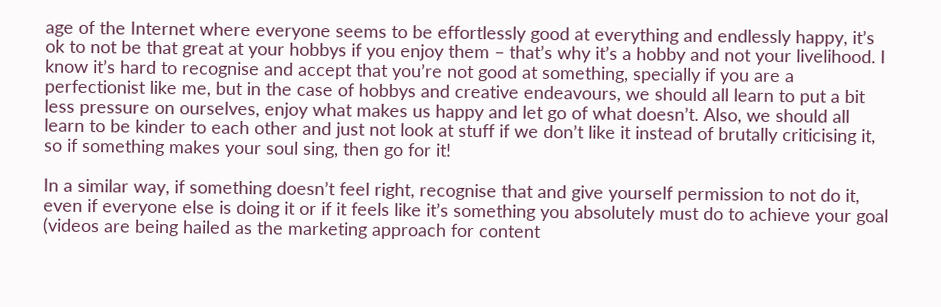age of the Internet where everyone seems to be effortlessly good at everything and endlessly happy, it’s ok to not be that great at your hobbys if you enjoy them – that’s why it’s a hobby and not your livelihood. I know it’s hard to recognise and accept that you’re not good at something, specially if you are a perfectionist like me, but in the case of hobbys and creative endeavours, we should all learn to put a bit less pressure on ourselves, enjoy what makes us happy and let go of what doesn’t. Also, we should all learn to be kinder to each other and just not look at stuff if we don’t like it instead of brutally criticising it, so if something makes your soul sing, then go for it!

In a similar way, if something doesn’t feel right, recognise that and give yourself permission to not do it, even if everyone else is doing it or if it feels like it’s something you absolutely must do to achieve your goal (videos are being hailed as the marketing approach for content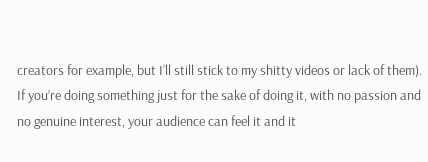creators for example, but I’ll still stick to my shitty videos or lack of them). If you’re doing something just for the sake of doing it, with no passion and no genuine interest, your audience can feel it and it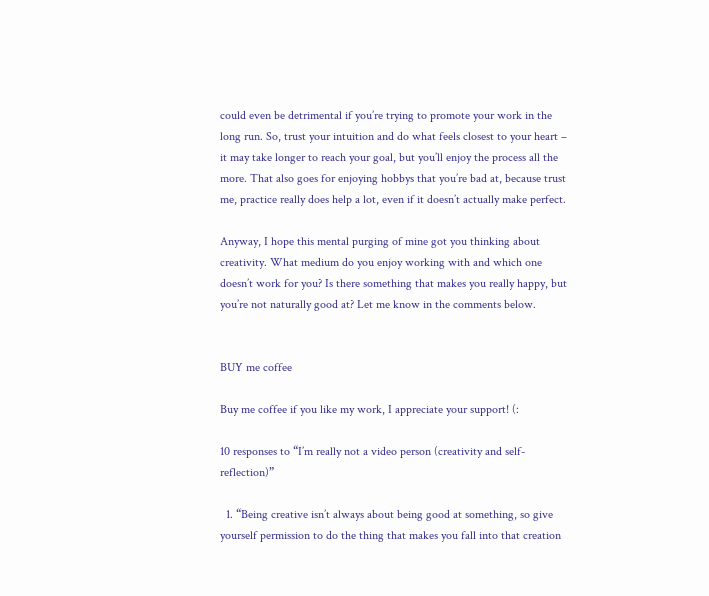could even be detrimental if you’re trying to promote your work in the long run. So, trust your intuition and do what feels closest to your heart – it may take longer to reach your goal, but you’ll enjoy the process all the more. That also goes for enjoying hobbys that you’re bad at, because trust me, practice really does help a lot, even if it doesn’t actually make perfect.

Anyway, I hope this mental purging of mine got you thinking about creativity. What medium do you enjoy working with and which one doesn’t work for you? Is there something that makes you really happy, but you’re not naturally good at? Let me know in the comments below.


BUY me coffee

Buy me coffee if you like my work, I appreciate your support! (:

10 responses to “I’m really not a video person (creativity and self-reflection)”

  1. “Being creative isn’t always about being good at something, so give yourself permission to do the thing that makes you fall into that creation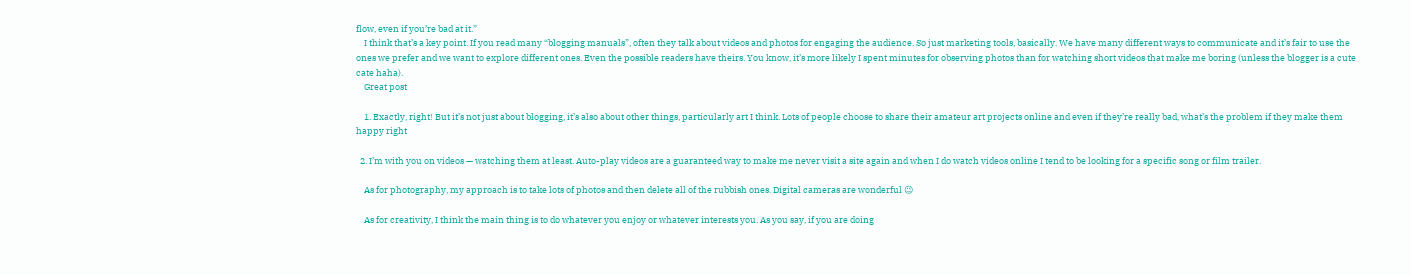flow, even if you’re bad at it.”
    I think that’s a key point. If you read many “blogging manuals”, often they talk about videos and photos for engaging the audience. So just marketing tools, basically. We have many different ways to communicate and it’s fair to use the ones we prefer and we want to explore different ones. Even the possible readers have theirs. You know, it’s more likely I spent minutes for observing photos than for watching short videos that make me boring (unless the blogger is a cute cate haha).
    Great post

    1. Exactly, right! But it’s not just about blogging, it’s also about other things, particularly art I think. Lots of people choose to share their amateur art projects online and even if they’re really bad, what’s the problem if they make them happy right

  2. I’m with you on videos — watching them at least. Auto-play videos are a guaranteed way to make me never visit a site again and when I do watch videos online I tend to be looking for a specific song or film trailer.

    As for photography, my approach is to take lots of photos and then delete all of the rubbish ones. Digital cameras are wonderful 😉

    As for creativity, I think the main thing is to do whatever you enjoy or whatever interests you. As you say, if you are doing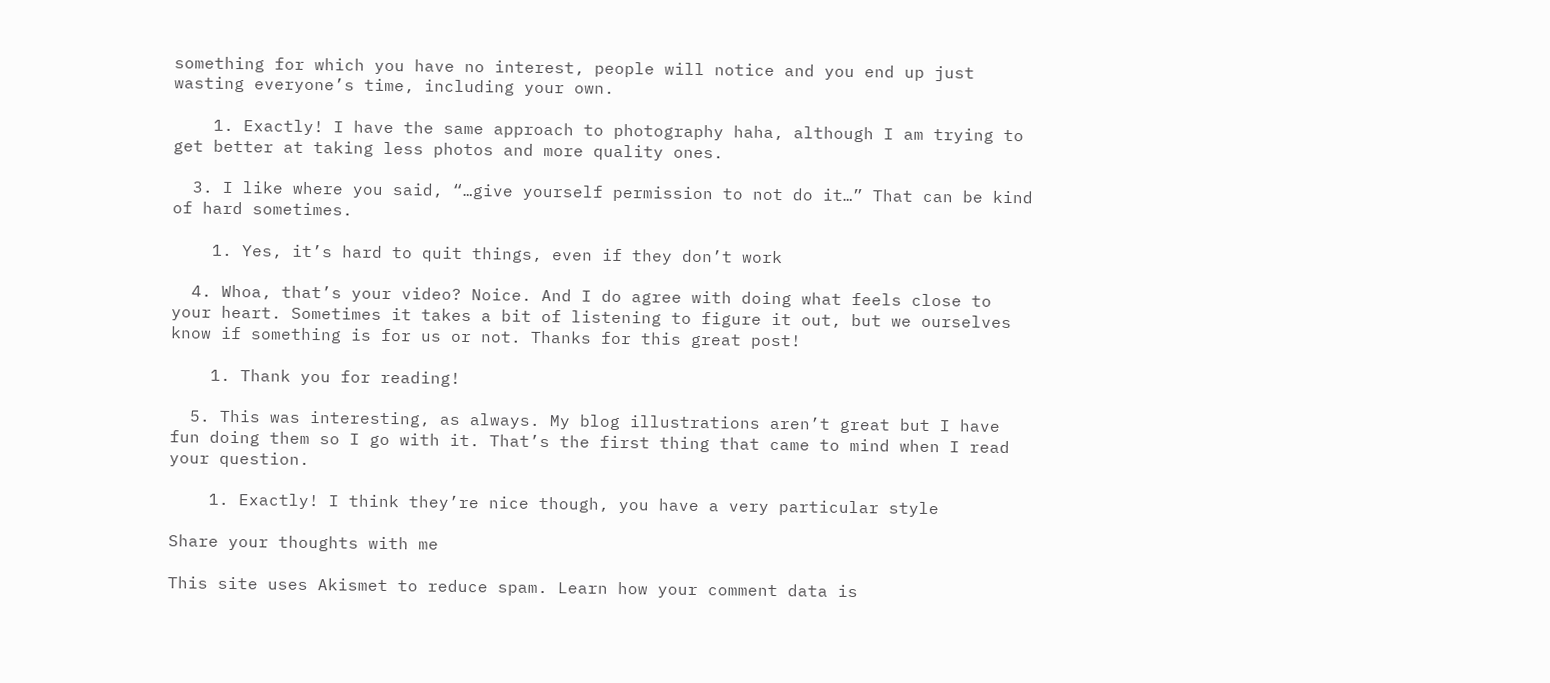something for which you have no interest, people will notice and you end up just wasting everyone’s time, including your own.

    1. Exactly! I have the same approach to photography haha, although I am trying to get better at taking less photos and more quality ones.

  3. I like where you said, “…give yourself permission to not do it…” That can be kind of hard sometimes.

    1. Yes, it’s hard to quit things, even if they don’t work

  4. Whoa, that’s your video? Noice. And I do agree with doing what feels close to your heart. Sometimes it takes a bit of listening to figure it out, but we ourselves know if something is for us or not. Thanks for this great post!

    1. Thank you for reading!

  5. This was interesting, as always. My blog illustrations aren’t great but I have fun doing them so I go with it. That’s the first thing that came to mind when I read your question.

    1. Exactly! I think they’re nice though, you have a very particular style

Share your thoughts with me

This site uses Akismet to reduce spam. Learn how your comment data is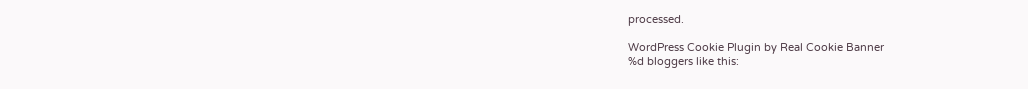processed.

WordPress Cookie Plugin by Real Cookie Banner
%d bloggers like this: